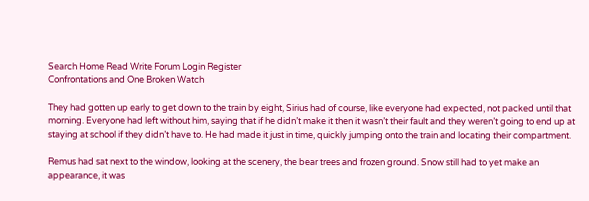Search Home Read Write Forum Login Register
Confrontations and One Broken Watch

They had gotten up early to get down to the train by eight, Sirius had of course, like everyone had expected, not packed until that morning. Everyone had left without him, saying that if he didn’t make it then it wasn’t their fault and they weren’t going to end up at staying at school if they didn’t have to. He had made it just in time, quickly jumping onto the train and locating their compartment.

Remus had sat next to the window, looking at the scenery, the bear trees and frozen ground. Snow still had to yet make an appearance, it was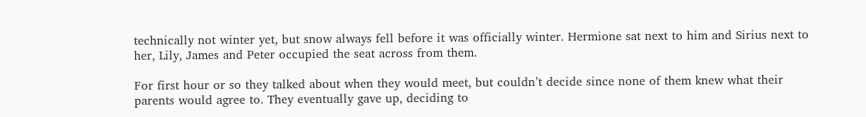technically not winter yet, but snow always fell before it was officially winter. Hermione sat next to him and Sirius next to her, Lily, James and Peter occupied the seat across from them.

For first hour or so they talked about when they would meet, but couldn’t decide since none of them knew what their parents would agree to. They eventually gave up, deciding to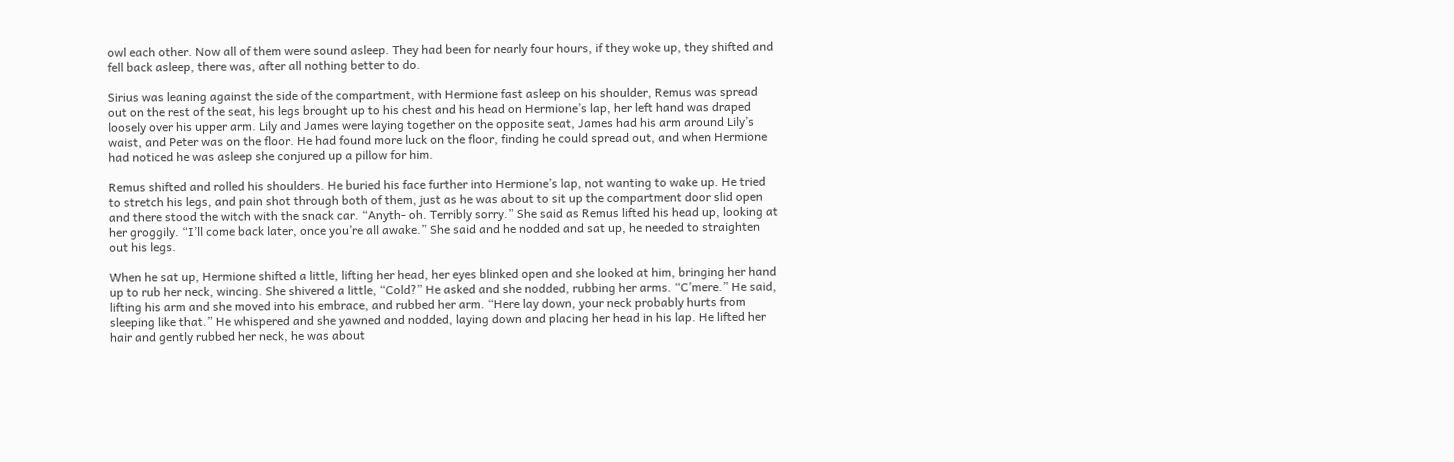owl each other. Now all of them were sound asleep. They had been for nearly four hours, if they woke up, they shifted and fell back asleep, there was, after all nothing better to do.

Sirius was leaning against the side of the compartment, with Hermione fast asleep on his shoulder, Remus was spread out on the rest of the seat, his legs brought up to his chest and his head on Hermione’s lap, her left hand was draped loosely over his upper arm. Lily and James were laying together on the opposite seat, James had his arm around Lily’s waist, and Peter was on the floor. He had found more luck on the floor, finding he could spread out, and when Hermione had noticed he was asleep she conjured up a pillow for him.

Remus shifted and rolled his shoulders. He buried his face further into Hermione’s lap, not wanting to wake up. He tried to stretch his legs, and pain shot through both of them, just as he was about to sit up the compartment door slid open and there stood the witch with the snack car. “Anyth- oh. Terribly sorry.” She said as Remus lifted his head up, looking at her groggily. “I’ll come back later, once you’re all awake.” She said and he nodded and sat up, he needed to straighten out his legs.

When he sat up, Hermione shifted a little, lifting her head, her eyes blinked open and she looked at him, bringing her hand up to rub her neck, wincing. She shivered a little, “Cold?” He asked and she nodded, rubbing her arms. “C’mere.” He said, lifting his arm and she moved into his embrace, and rubbed her arm. “Here lay down, your neck probably hurts from sleeping like that.” He whispered and she yawned and nodded, laying down and placing her head in his lap. He lifted her hair and gently rubbed her neck, he was about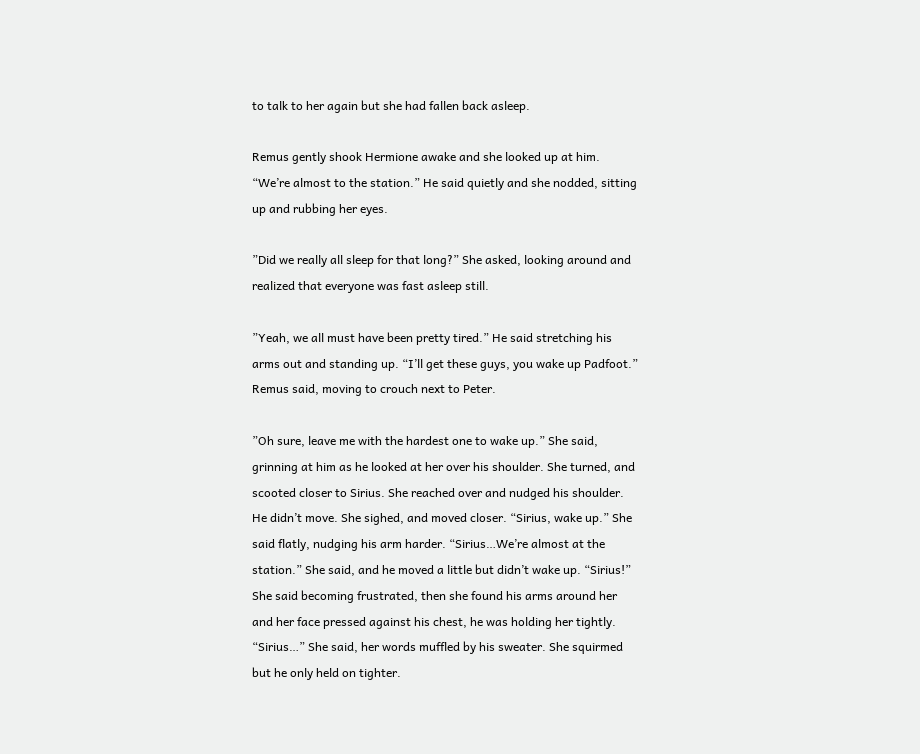to talk to her again but she had fallen back asleep.

Remus gently shook Hermione awake and she looked up at him. “We’re almost to the station.” He said quietly and she nodded, sitting up and rubbing her eyes.

”Did we really all sleep for that long?” She asked, looking around and realized that everyone was fast asleep still.

”Yeah, we all must have been pretty tired.” He said stretching his arms out and standing up. “I’ll get these guys, you wake up Padfoot.” Remus said, moving to crouch next to Peter.

”Oh sure, leave me with the hardest one to wake up.” She said, grinning at him as he looked at her over his shoulder. She turned, and scooted closer to Sirius. She reached over and nudged his shoulder. He didn’t move. She sighed, and moved closer. “Sirius, wake up.” She said flatly, nudging his arm harder. “Sirius…We’re almost at the station.” She said, and he moved a little but didn’t wake up. “Sirius!” She said becoming frustrated, then she found his arms around her and her face pressed against his chest, he was holding her tightly. “Sirius…” She said, her words muffled by his sweater. She squirmed but he only held on tighter.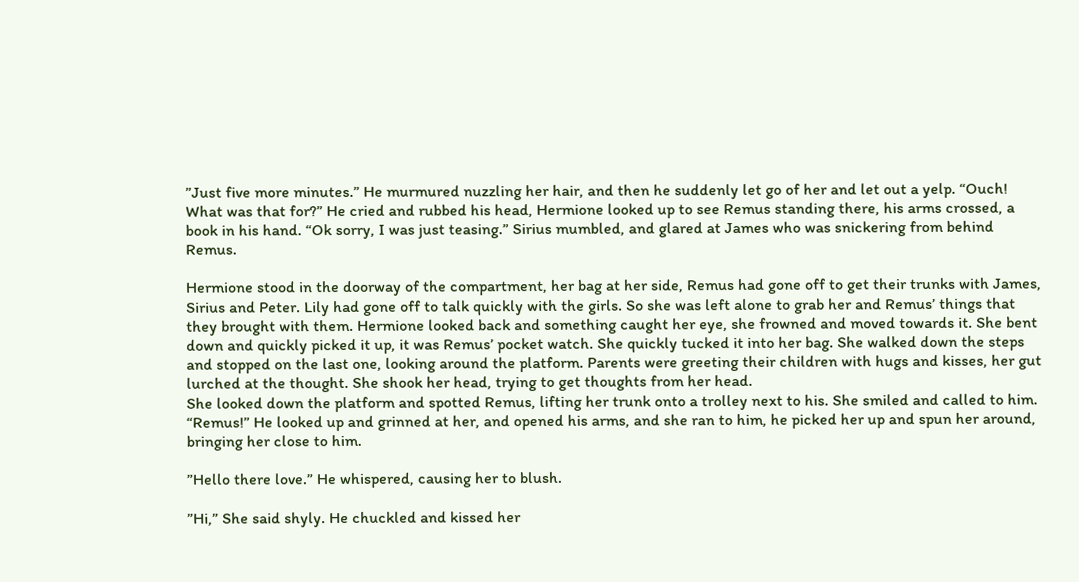”Just five more minutes.” He murmured nuzzling her hair, and then he suddenly let go of her and let out a yelp. “Ouch! What was that for?” He cried and rubbed his head, Hermione looked up to see Remus standing there, his arms crossed, a book in his hand. “Ok sorry, I was just teasing.” Sirius mumbled, and glared at James who was snickering from behind Remus.

Hermione stood in the doorway of the compartment, her bag at her side, Remus had gone off to get their trunks with James, Sirius and Peter. Lily had gone off to talk quickly with the girls. So she was left alone to grab her and Remus’ things that they brought with them. Hermione looked back and something caught her eye, she frowned and moved towards it. She bent down and quickly picked it up, it was Remus’ pocket watch. She quickly tucked it into her bag. She walked down the steps and stopped on the last one, looking around the platform. Parents were greeting their children with hugs and kisses, her gut lurched at the thought. She shook her head, trying to get thoughts from her head.
She looked down the platform and spotted Remus, lifting her trunk onto a trolley next to his. She smiled and called to him. “Remus!” He looked up and grinned at her, and opened his arms, and she ran to him, he picked her up and spun her around, bringing her close to him.

”Hello there love.” He whispered, causing her to blush.

”Hi,” She said shyly. He chuckled and kissed her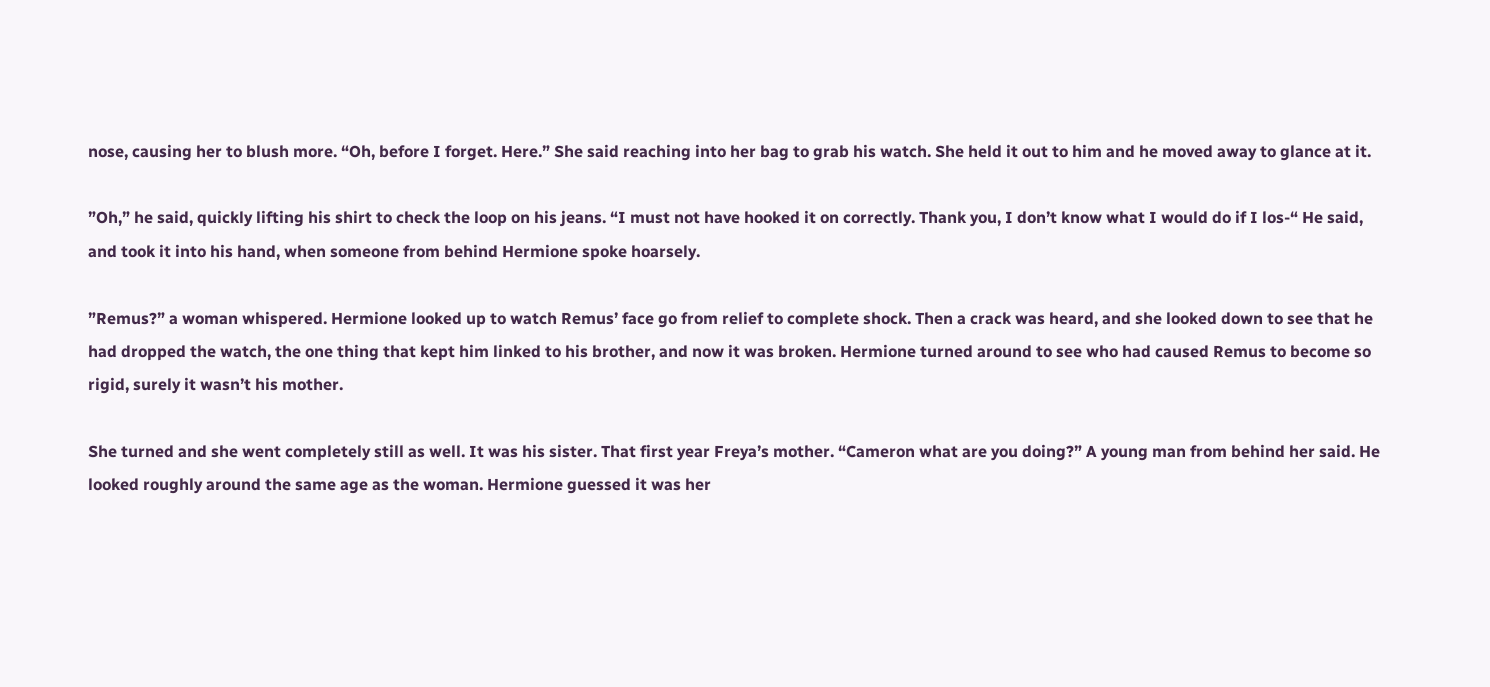nose, causing her to blush more. “Oh, before I forget. Here.” She said reaching into her bag to grab his watch. She held it out to him and he moved away to glance at it.

”Oh,” he said, quickly lifting his shirt to check the loop on his jeans. “I must not have hooked it on correctly. Thank you, I don’t know what I would do if I los-“ He said, and took it into his hand, when someone from behind Hermione spoke hoarsely.

”Remus?” a woman whispered. Hermione looked up to watch Remus’ face go from relief to complete shock. Then a crack was heard, and she looked down to see that he had dropped the watch, the one thing that kept him linked to his brother, and now it was broken. Hermione turned around to see who had caused Remus to become so rigid, surely it wasn’t his mother.

She turned and she went completely still as well. It was his sister. That first year Freya’s mother. “Cameron what are you doing?” A young man from behind her said. He looked roughly around the same age as the woman. Hermione guessed it was her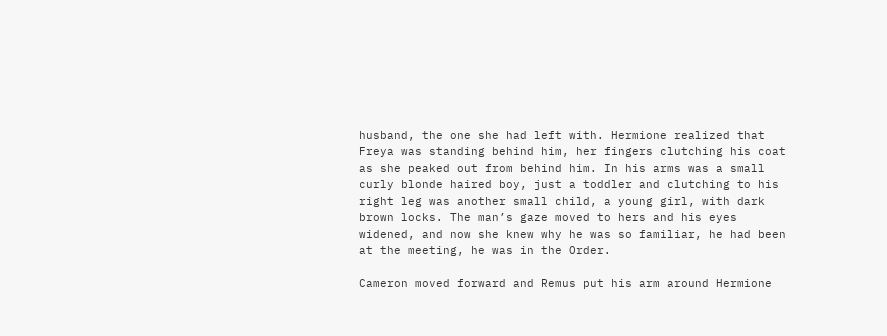husband, the one she had left with. Hermione realized that Freya was standing behind him, her fingers clutching his coat as she peaked out from behind him. In his arms was a small curly blonde haired boy, just a toddler and clutching to his right leg was another small child, a young girl, with dark brown locks. The man’s gaze moved to hers and his eyes widened, and now she knew why he was so familiar, he had been at the meeting, he was in the Order.

Cameron moved forward and Remus put his arm around Hermione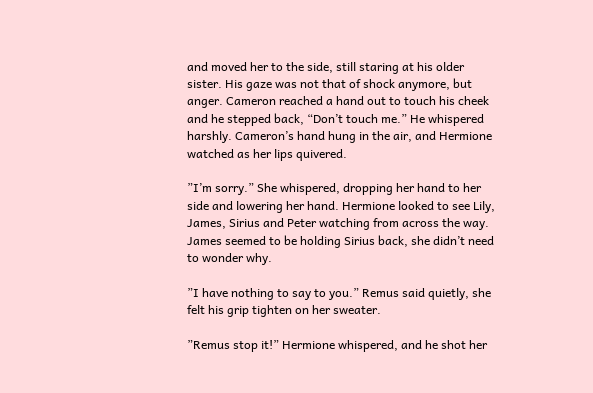and moved her to the side, still staring at his older sister. His gaze was not that of shock anymore, but anger. Cameron reached a hand out to touch his cheek and he stepped back, “Don’t touch me.” He whispered harshly. Cameron’s hand hung in the air, and Hermione watched as her lips quivered.

”I’m sorry.” She whispered, dropping her hand to her side and lowering her hand. Hermione looked to see Lily, James, Sirius and Peter watching from across the way. James seemed to be holding Sirius back, she didn’t need to wonder why.

”I have nothing to say to you.” Remus said quietly, she felt his grip tighten on her sweater.

”Remus stop it!” Hermione whispered, and he shot her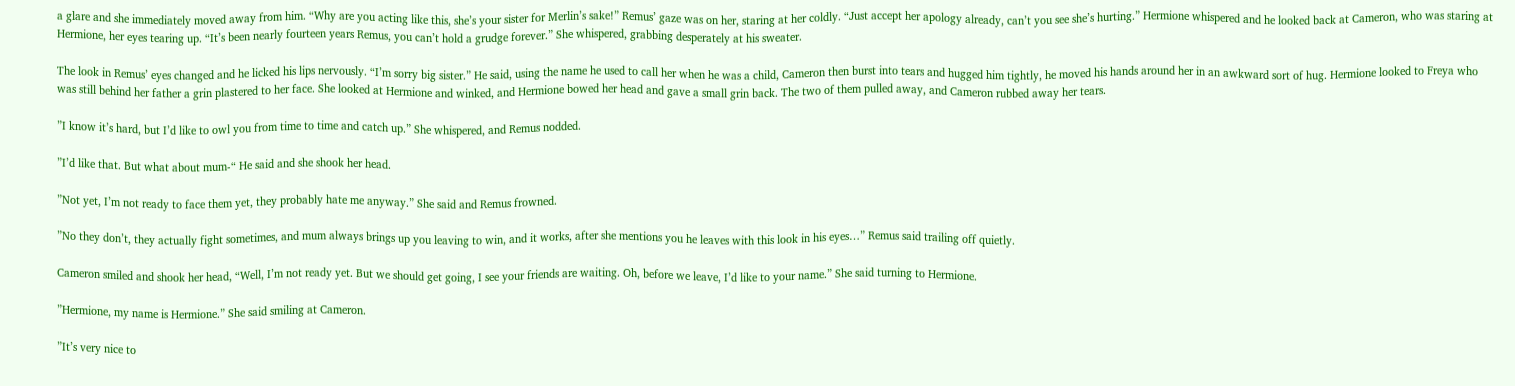a glare and she immediately moved away from him. “Why are you acting like this, she’s your sister for Merlin’s sake!” Remus’ gaze was on her, staring at her coldly. “Just accept her apology already, can’t you see she’s hurting.” Hermione whispered and he looked back at Cameron, who was staring at Hermione, her eyes tearing up. “It’s been nearly fourteen years Remus, you can’t hold a grudge forever.” She whispered, grabbing desperately at his sweater.

The look in Remus’ eyes changed and he licked his lips nervously. “I’m sorry big sister.” He said, using the name he used to call her when he was a child, Cameron then burst into tears and hugged him tightly, he moved his hands around her in an awkward sort of hug. Hermione looked to Freya who was still behind her father a grin plastered to her face. She looked at Hermione and winked, and Hermione bowed her head and gave a small grin back. The two of them pulled away, and Cameron rubbed away her tears.

”I know it’s hard, but I’d like to owl you from time to time and catch up.” She whispered, and Remus nodded.

”I’d like that. But what about mum-“ He said and she shook her head.

”Not yet, I’m not ready to face them yet, they probably hate me anyway.” She said and Remus frowned.

”No they don’t, they actually fight sometimes, and mum always brings up you leaving to win, and it works, after she mentions you he leaves with this look in his eyes…” Remus said trailing off quietly.

Cameron smiled and shook her head, “Well, I’m not ready yet. But we should get going, I see your friends are waiting. Oh, before we leave, I’d like to your name.” She said turning to Hermione.

”Hermione, my name is Hermione.” She said smiling at Cameron.

”It’s very nice to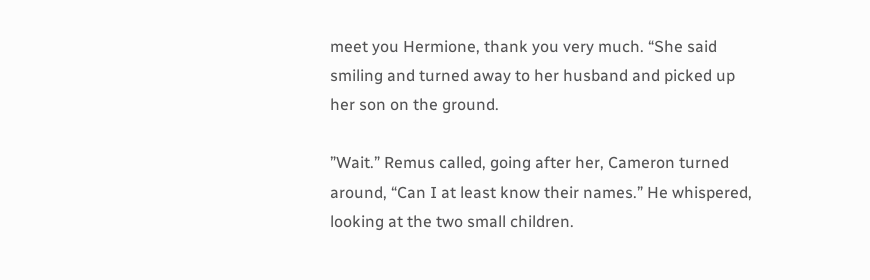meet you Hermione, thank you very much. “She said smiling and turned away to her husband and picked up her son on the ground.

”Wait.” Remus called, going after her, Cameron turned around, “Can I at least know their names.” He whispered, looking at the two small children.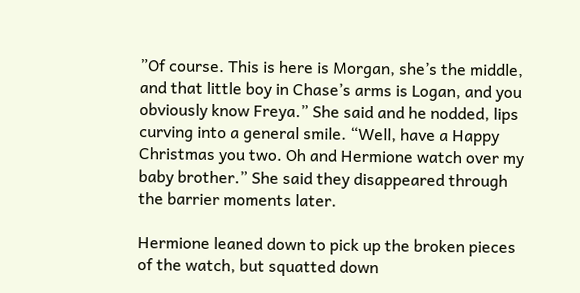”Of course. This is here is Morgan, she’s the middle, and that little boy in Chase’s arms is Logan, and you obviously know Freya.” She said and he nodded, lips curving into a general smile. “Well, have a Happy Christmas you two. Oh and Hermione watch over my baby brother.” She said they disappeared through the barrier moments later.

Hermione leaned down to pick up the broken pieces of the watch, but squatted down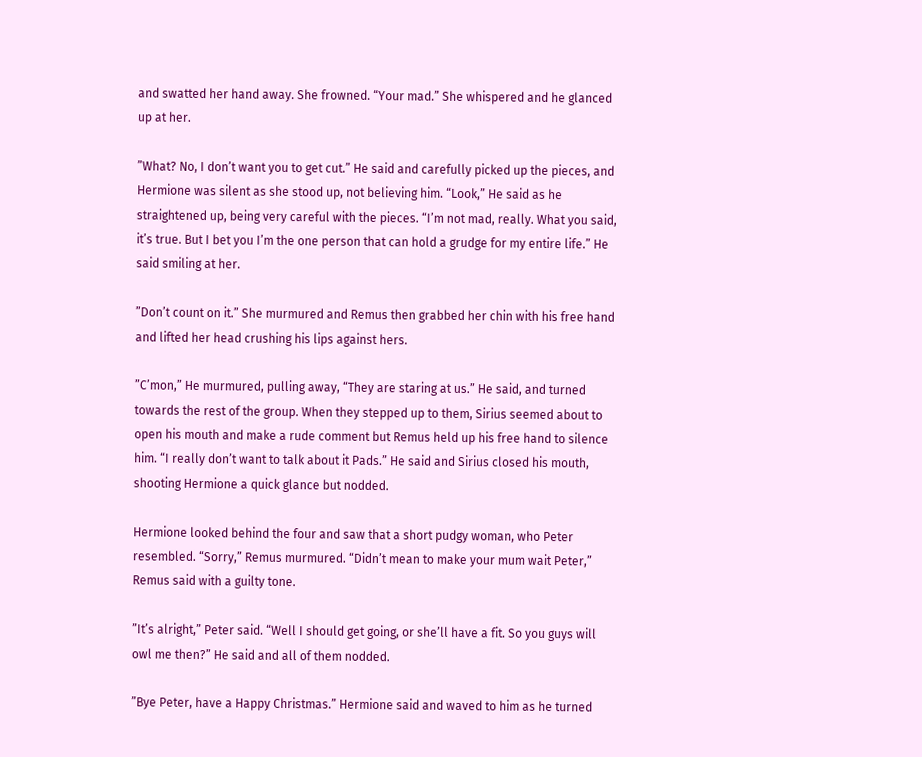and swatted her hand away. She frowned. “Your mad.” She whispered and he glanced up at her.

”What? No, I don’t want you to get cut.” He said and carefully picked up the pieces, and Hermione was silent as she stood up, not believing him. “Look,” He said as he straightened up, being very careful with the pieces. “I’m not mad, really. What you said, it’s true. But I bet you I’m the one person that can hold a grudge for my entire life.” He said smiling at her.

”Don’t count on it.” She murmured and Remus then grabbed her chin with his free hand and lifted her head crushing his lips against hers.

”C’mon,” He murmured, pulling away, “They are staring at us.” He said, and turned towards the rest of the group. When they stepped up to them, Sirius seemed about to open his mouth and make a rude comment but Remus held up his free hand to silence him. “I really don’t want to talk about it Pads.” He said and Sirius closed his mouth, shooting Hermione a quick glance but nodded.

Hermione looked behind the four and saw that a short pudgy woman, who Peter resembled. “Sorry,” Remus murmured. “Didn’t mean to make your mum wait Peter,” Remus said with a guilty tone.

”It’s alright,” Peter said. “Well I should get going, or she’ll have a fit. So you guys will owl me then?” He said and all of them nodded.

”Bye Peter, have a Happy Christmas.” Hermione said and waved to him as he turned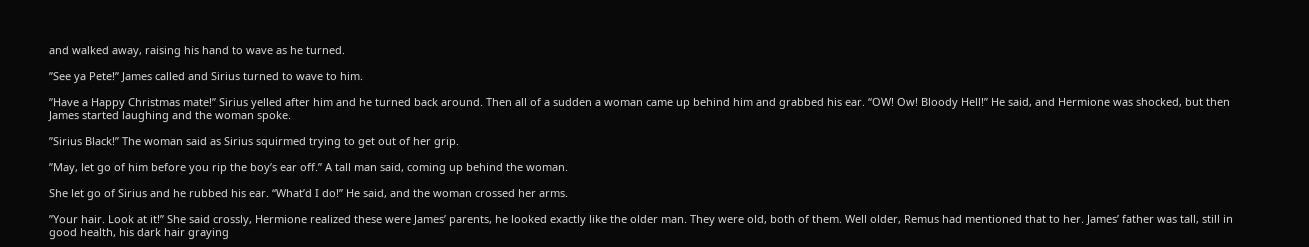and walked away, raising his hand to wave as he turned.

”See ya Pete!” James called and Sirius turned to wave to him.

”Have a Happy Christmas mate!” Sirius yelled after him and he turned back around. Then all of a sudden a woman came up behind him and grabbed his ear. “OW! Ow! Bloody Hell!” He said, and Hermione was shocked, but then James started laughing and the woman spoke.

”Sirius Black!” The woman said as Sirius squirmed trying to get out of her grip.

”May, let go of him before you rip the boy’s ear off.” A tall man said, coming up behind the woman.

She let go of Sirius and he rubbed his ear. “What’d I do!” He said, and the woman crossed her arms.

”Your hair. Look at it!” She said crossly, Hermione realized these were James’ parents, he looked exactly like the older man. They were old, both of them. Well older, Remus had mentioned that to her. James’ father was tall, still in good health, his dark hair graying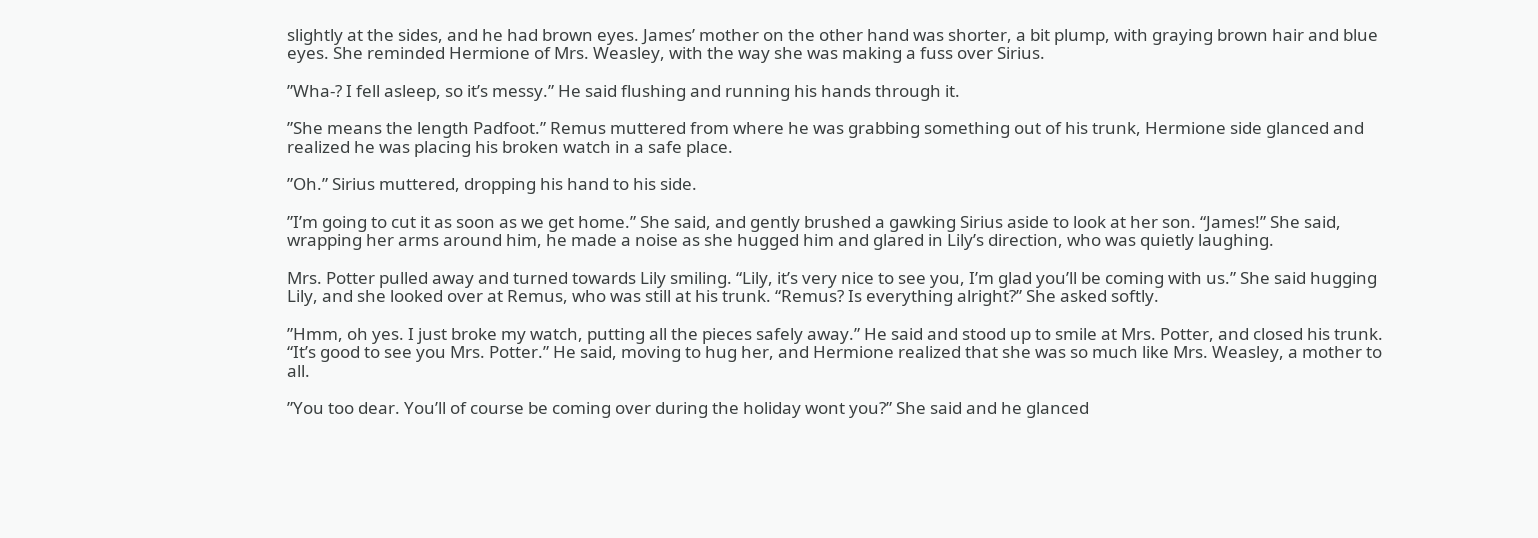slightly at the sides, and he had brown eyes. James’ mother on the other hand was shorter, a bit plump, with graying brown hair and blue eyes. She reminded Hermione of Mrs. Weasley, with the way she was making a fuss over Sirius.

”Wha-? I fell asleep, so it’s messy.” He said flushing and running his hands through it.

”She means the length Padfoot.” Remus muttered from where he was grabbing something out of his trunk, Hermione side glanced and realized he was placing his broken watch in a safe place.

”Oh.” Sirius muttered, dropping his hand to his side.

”I’m going to cut it as soon as we get home.” She said, and gently brushed a gawking Sirius aside to look at her son. “James!” She said, wrapping her arms around him, he made a noise as she hugged him and glared in Lily’s direction, who was quietly laughing.

Mrs. Potter pulled away and turned towards Lily smiling. “Lily, it’s very nice to see you, I’m glad you’ll be coming with us.” She said hugging Lily, and she looked over at Remus, who was still at his trunk. “Remus? Is everything alright?” She asked softly.

”Hmm, oh yes. I just broke my watch, putting all the pieces safely away.” He said and stood up to smile at Mrs. Potter, and closed his trunk. “It’s good to see you Mrs. Potter.” He said, moving to hug her, and Hermione realized that she was so much like Mrs. Weasley, a mother to all.

”You too dear. You’ll of course be coming over during the holiday wont you?” She said and he glanced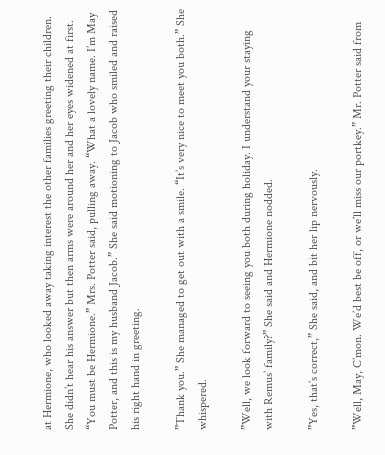at Hermione, who looked away taking interest the other families greeting their children. She didn’t hear his answer but then arms were around her and her eyes widened at first. “You must be Hermione.” Mrs. Potter said, pulling away. “What a lovely name. I’m May Potter, and this is my husband Jacob.” She said motioning to Jacob who smiled and raised his right hand in greeting.

”Thank you.” She managed to get out with a smile. “It’s very nice to meet you both.” She whispered.

”Well, we look forward to seeing you both during holiday. I understand your staying with Remus’ family?” She said and Hermione nodded.

”Yes, that’s correct,” She said, and bit her lip nervously.

”Well, May, C’mon. We’d best be off, or we’ll miss our portkey.” Mr. Potter said from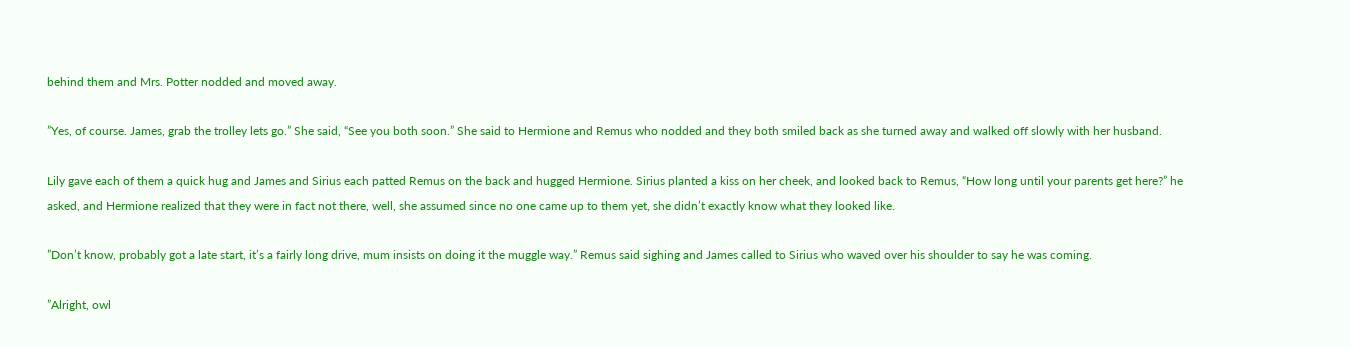behind them and Mrs. Potter nodded and moved away.

”Yes, of course. James, grab the trolley lets go.” She said, “See you both soon.” She said to Hermione and Remus who nodded and they both smiled back as she turned away and walked off slowly with her husband.

Lily gave each of them a quick hug and James and Sirius each patted Remus on the back and hugged Hermione. Sirius planted a kiss on her cheek, and looked back to Remus, “How long until your parents get here?” he asked, and Hermione realized that they were in fact not there, well, she assumed since no one came up to them yet, she didn’t exactly know what they looked like.

”Don’t know, probably got a late start, it’s a fairly long drive, mum insists on doing it the muggle way.” Remus said sighing and James called to Sirius who waved over his shoulder to say he was coming.

”Alright, owl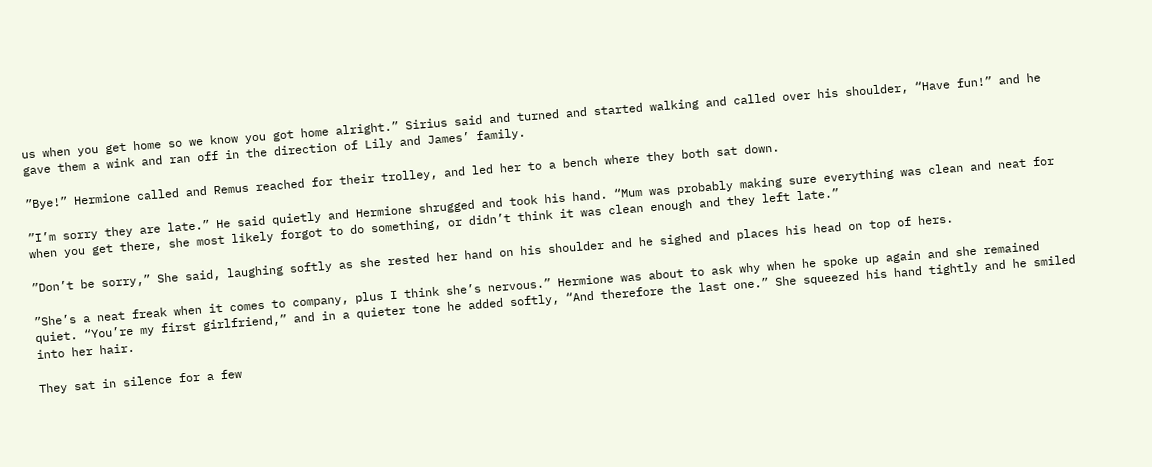us when you get home so we know you got home alright.” Sirius said and turned and started walking and called over his shoulder, “Have fun!” and he gave them a wink and ran off in the direction of Lily and James’ family.

”Bye!” Hermione called and Remus reached for their trolley, and led her to a bench where they both sat down.

”I’m sorry they are late.” He said quietly and Hermione shrugged and took his hand. “Mum was probably making sure everything was clean and neat for when you get there, she most likely forgot to do something, or didn’t think it was clean enough and they left late.”

”Don’t be sorry,” She said, laughing softly as she rested her hand on his shoulder and he sighed and places his head on top of hers.

”She’s a neat freak when it comes to company, plus I think she’s nervous.” Hermione was about to ask why when he spoke up again and she remained quiet. “You’re my first girlfriend,” and in a quieter tone he added softly, “And therefore the last one.” She squeezed his hand tightly and he smiled into her hair.

They sat in silence for a few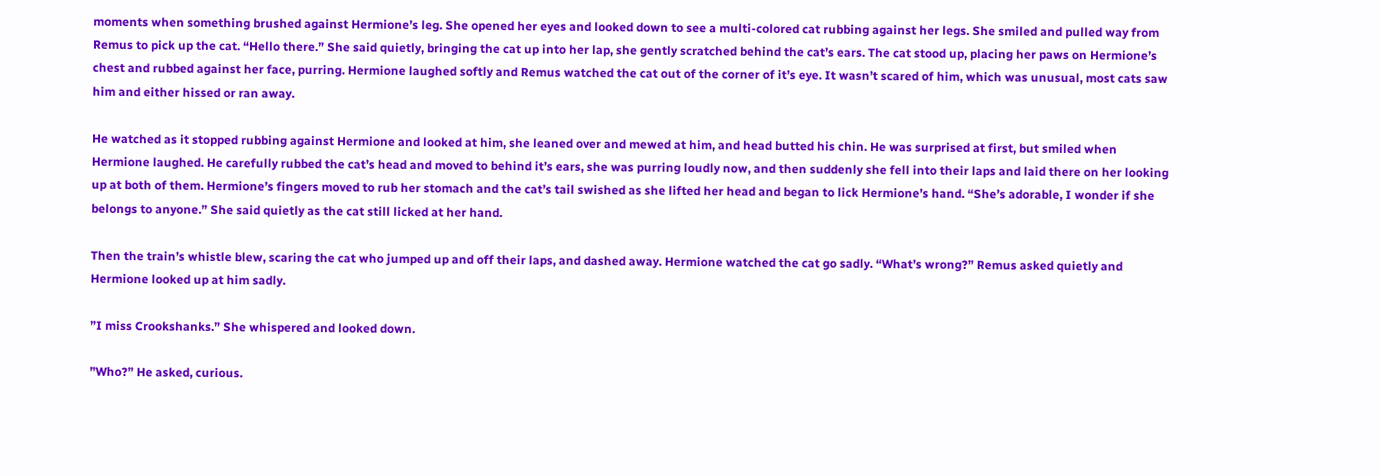moments when something brushed against Hermione’s leg. She opened her eyes and looked down to see a multi-colored cat rubbing against her legs. She smiled and pulled way from Remus to pick up the cat. “Hello there.” She said quietly, bringing the cat up into her lap, she gently scratched behind the cat’s ears. The cat stood up, placing her paws on Hermione’s chest and rubbed against her face, purring. Hermione laughed softly and Remus watched the cat out of the corner of it’s eye. It wasn’t scared of him, which was unusual, most cats saw him and either hissed or ran away.

He watched as it stopped rubbing against Hermione and looked at him, she leaned over and mewed at him, and head butted his chin. He was surprised at first, but smiled when Hermione laughed. He carefully rubbed the cat’s head and moved to behind it’s ears, she was purring loudly now, and then suddenly she fell into their laps and laid there on her looking up at both of them. Hermione’s fingers moved to rub her stomach and the cat’s tail swished as she lifted her head and began to lick Hermione’s hand. “She’s adorable, I wonder if she belongs to anyone.” She said quietly as the cat still licked at her hand.

Then the train’s whistle blew, scaring the cat who jumped up and off their laps, and dashed away. Hermione watched the cat go sadly. “What’s wrong?” Remus asked quietly and Hermione looked up at him sadly.

”I miss Crookshanks.” She whispered and looked down.

”Who?” He asked, curious.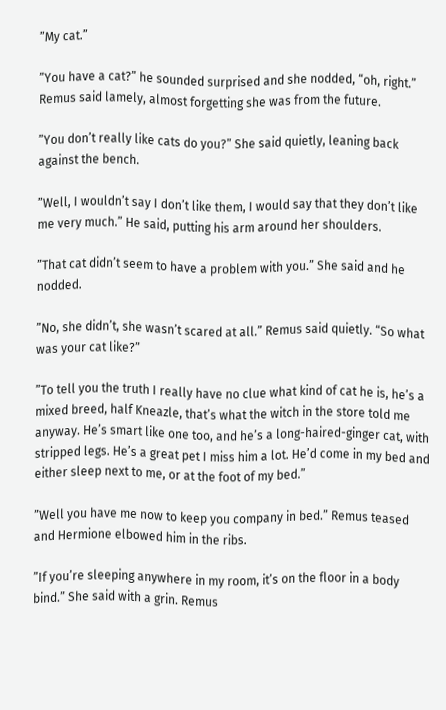”My cat.”

”You have a cat?” he sounded surprised and she nodded, “oh, right.” Remus said lamely, almost forgetting she was from the future.

”You don’t really like cats do you?” She said quietly, leaning back against the bench.

”Well, I wouldn’t say I don’t like them, I would say that they don’t like me very much.” He said, putting his arm around her shoulders.

”That cat didn’t seem to have a problem with you.” She said and he nodded.

”No, she didn’t, she wasn’t scared at all.” Remus said quietly. “So what was your cat like?”

”To tell you the truth I really have no clue what kind of cat he is, he’s a mixed breed, half Kneazle, that’s what the witch in the store told me anyway. He’s smart like one too, and he’s a long-haired-ginger cat, with stripped legs. He’s a great pet I miss him a lot. He’d come in my bed and either sleep next to me, or at the foot of my bed.”

”Well you have me now to keep you company in bed.” Remus teased and Hermione elbowed him in the ribs.

”If you’re sleeping anywhere in my room, it’s on the floor in a body bind.” She said with a grin. Remus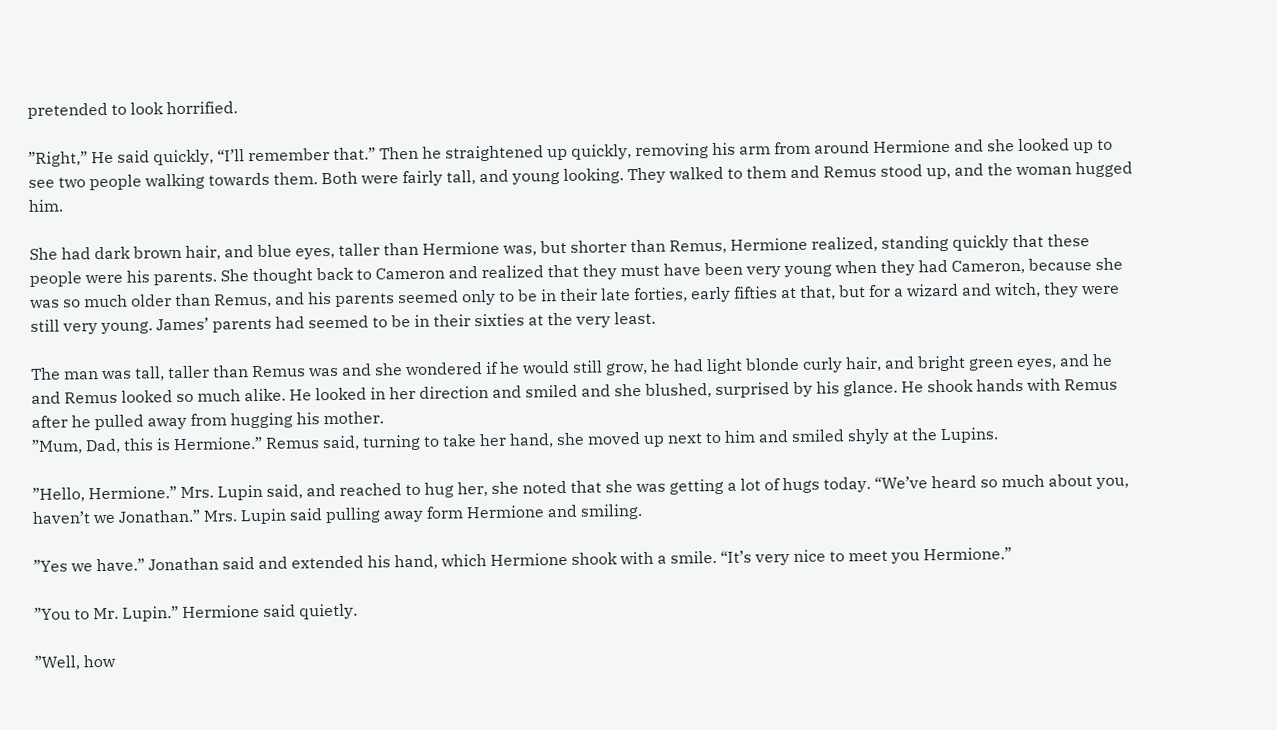pretended to look horrified.

”Right,” He said quickly, “I’ll remember that.” Then he straightened up quickly, removing his arm from around Hermione and she looked up to see two people walking towards them. Both were fairly tall, and young looking. They walked to them and Remus stood up, and the woman hugged him.

She had dark brown hair, and blue eyes, taller than Hermione was, but shorter than Remus, Hermione realized, standing quickly that these people were his parents. She thought back to Cameron and realized that they must have been very young when they had Cameron, because she was so much older than Remus, and his parents seemed only to be in their late forties, early fifties at that, but for a wizard and witch, they were still very young. James’ parents had seemed to be in their sixties at the very least.

The man was tall, taller than Remus was and she wondered if he would still grow, he had light blonde curly hair, and bright green eyes, and he and Remus looked so much alike. He looked in her direction and smiled and she blushed, surprised by his glance. He shook hands with Remus after he pulled away from hugging his mother.
”Mum, Dad, this is Hermione.” Remus said, turning to take her hand, she moved up next to him and smiled shyly at the Lupins.

”Hello, Hermione.” Mrs. Lupin said, and reached to hug her, she noted that she was getting a lot of hugs today. “We’ve heard so much about you, haven’t we Jonathan.” Mrs. Lupin said pulling away form Hermione and smiling.

”Yes we have.” Jonathan said and extended his hand, which Hermione shook with a smile. “It’s very nice to meet you Hermione.”

”You to Mr. Lupin.” Hermione said quietly.

”Well, how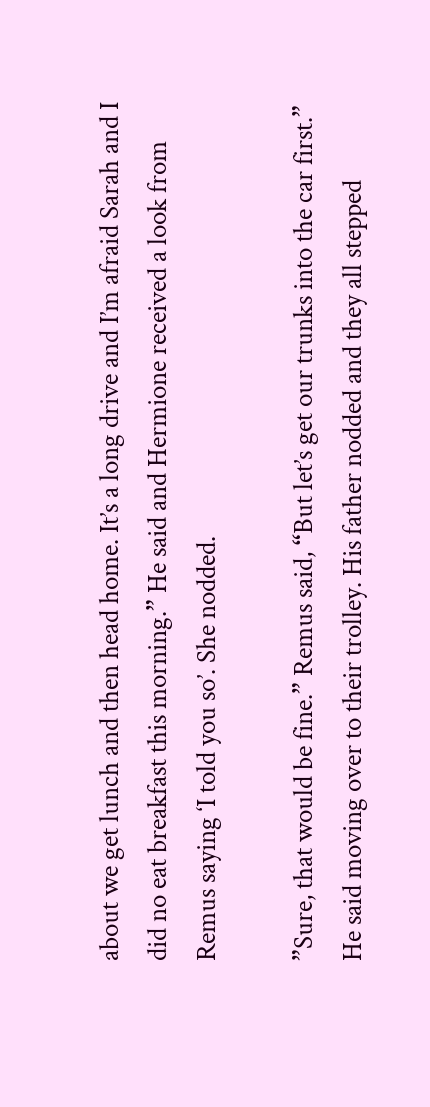about we get lunch and then head home. It’s a long drive and I’m afraid Sarah and I did no eat breakfast this morning.” He said and Hermione received a look from Remus saying ‘I told you so’. She nodded.

”Sure, that would be fine.” Remus said, “But let’s get our trunks into the car first.” He said moving over to their trolley. His father nodded and they all stepped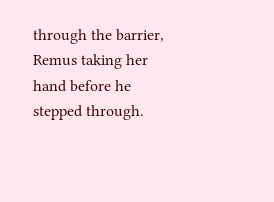through the barrier, Remus taking her hand before he stepped through.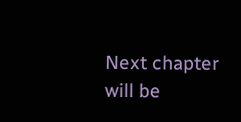Next chapter will be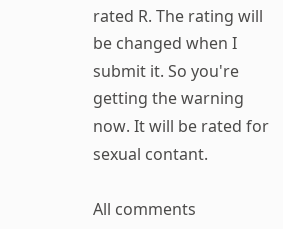rated R. The rating will be changed when I submit it. So you're getting the warning now. It will be rated for sexual contant.

All comments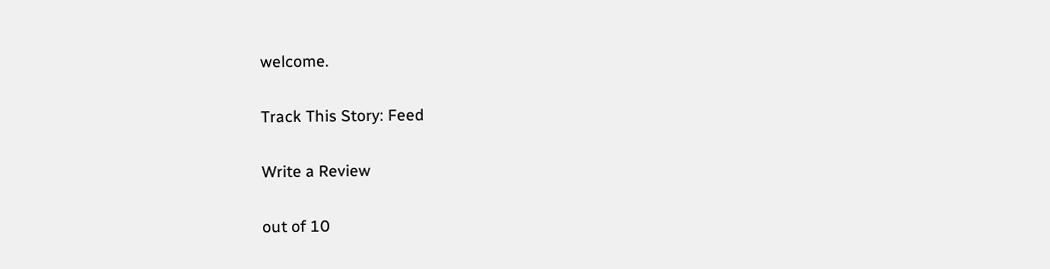welcome.

Track This Story: Feed

Write a Review

out of 10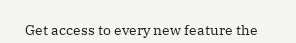Get access to every new feature the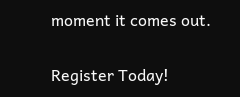moment it comes out.

Register Today!